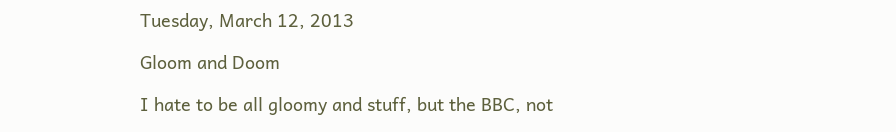Tuesday, March 12, 2013

Gloom and Doom

I hate to be all gloomy and stuff, but the BBC, not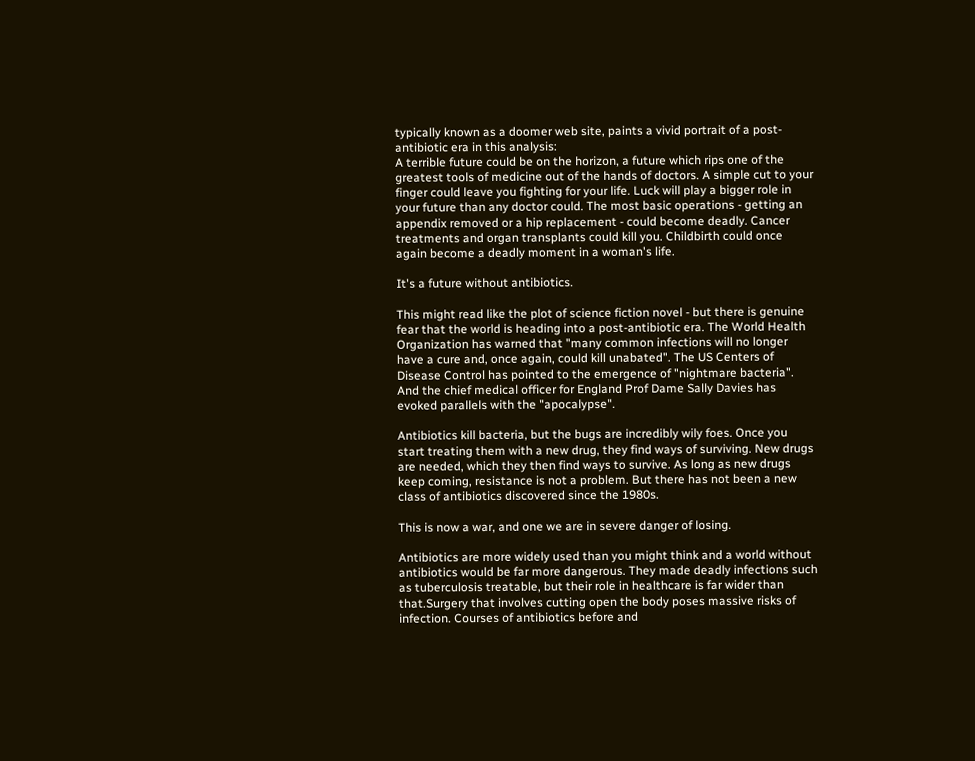typically known as a doomer web site, paints a vivid portrait of a post-antibiotic era in this analysis:
A terrible future could be on the horizon, a future which rips one of the greatest tools of medicine out of the hands of doctors. A simple cut to your finger could leave you fighting for your life. Luck will play a bigger role in your future than any doctor could. The most basic operations - getting an appendix removed or a hip replacement - could become deadly. Cancer treatments and organ transplants could kill you. Childbirth could once again become a deadly moment in a woman's life.

It's a future without antibiotics.

This might read like the plot of science fiction novel - but there is genuine fear that the world is heading into a post-antibiotic era. The World Health Organization has warned that "many common infections will no longer have a cure and, once again, could kill unabated". The US Centers of Disease Control has pointed to the emergence of "nightmare bacteria". And the chief medical officer for England Prof Dame Sally Davies has evoked parallels with the "apocalypse".

Antibiotics kill bacteria, but the bugs are incredibly wily foes. Once you start treating them with a new drug, they find ways of surviving. New drugs are needed, which they then find ways to survive. As long as new drugs keep coming, resistance is not a problem. But there has not been a new class of antibiotics discovered since the 1980s.

This is now a war, and one we are in severe danger of losing.

Antibiotics are more widely used than you might think and a world without antibiotics would be far more dangerous. They made deadly infections such as tuberculosis treatable, but their role in healthcare is far wider than that.Surgery that involves cutting open the body poses massive risks of infection. Courses of antibiotics before and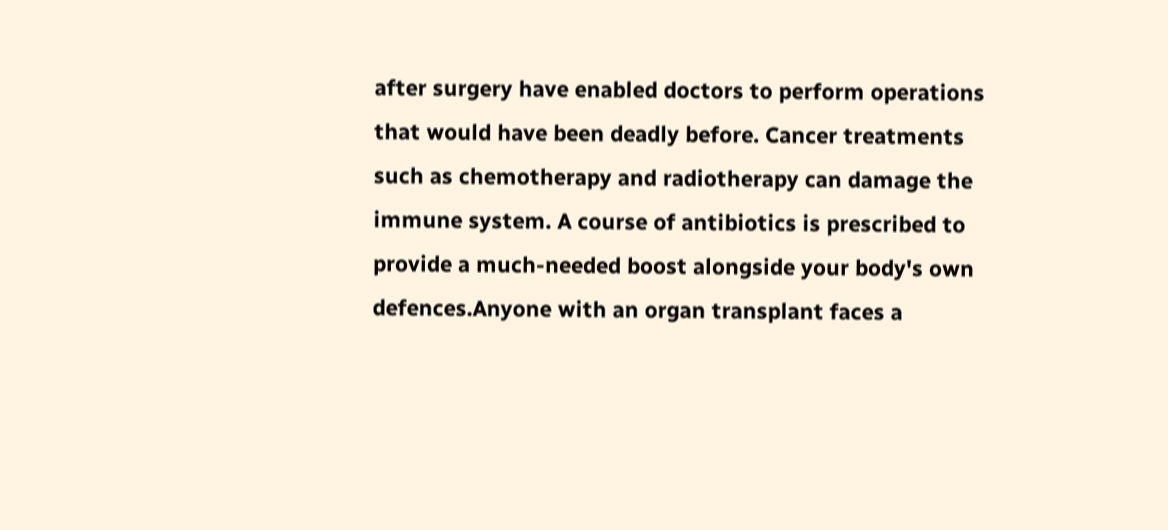after surgery have enabled doctors to perform operations that would have been deadly before. Cancer treatments such as chemotherapy and radiotherapy can damage the immune system. A course of antibiotics is prescribed to provide a much-needed boost alongside your body's own defences.Anyone with an organ transplant faces a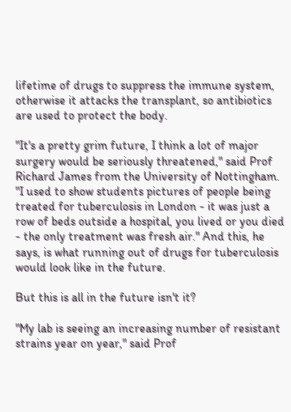lifetime of drugs to suppress the immune system, otherwise it attacks the transplant, so antibiotics are used to protect the body.

"It's a pretty grim future, I think a lot of major surgery would be seriously threatened," said Prof Richard James from the University of Nottingham. "I used to show students pictures of people being treated for tuberculosis in London - it was just a row of beds outside a hospital, you lived or you died - the only treatment was fresh air." And this, he says, is what running out of drugs for tuberculosis would look like in the future.

But this is all in the future isn't it?

"My lab is seeing an increasing number of resistant strains year on year," said Prof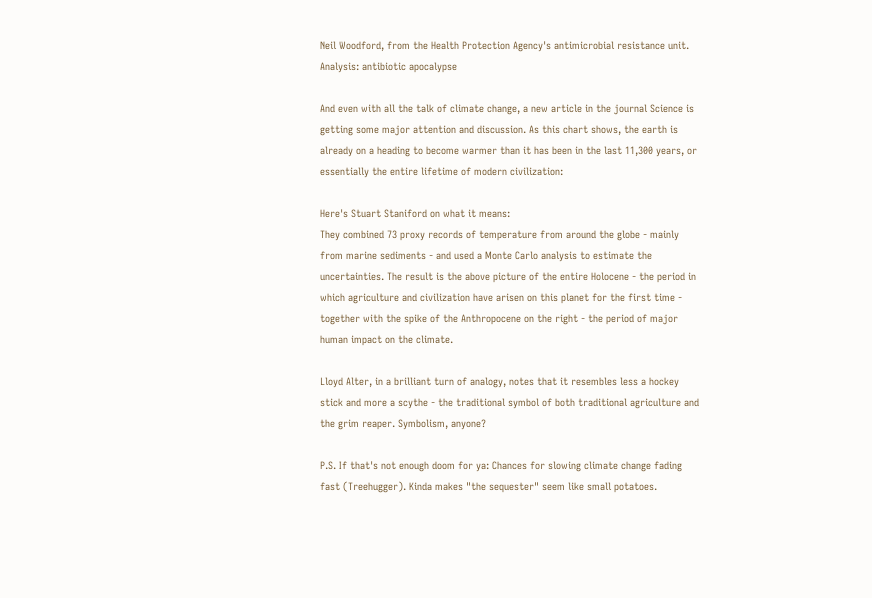Neil Woodford, from the Health Protection Agency's antimicrobial resistance unit.
Analysis: antibiotic apocalypse

And even with all the talk of climate change, a new article in the journal Science is getting some major attention and discussion. As this chart shows, the earth is already on a heading to become warmer than it has been in the last 11,300 years, or essentially the entire lifetime of modern civilization:

Here's Stuart Staniford on what it means:
They combined 73 proxy records of temperature from around the globe - mainly from marine sediments - and used a Monte Carlo analysis to estimate the uncertainties. The result is the above picture of the entire Holocene - the period in which agriculture and civilization have arisen on this planet for the first time - together with the spike of the Anthropocene on the right - the period of major human impact on the climate.

Lloyd Alter, in a brilliant turn of analogy, notes that it resembles less a hockey stick and more a scythe - the traditional symbol of both traditional agriculture and the grim reaper. Symbolism, anyone?

P.S. If that's not enough doom for ya: Chances for slowing climate change fading fast (Treehugger). Kinda makes "the sequester" seem like small potatoes.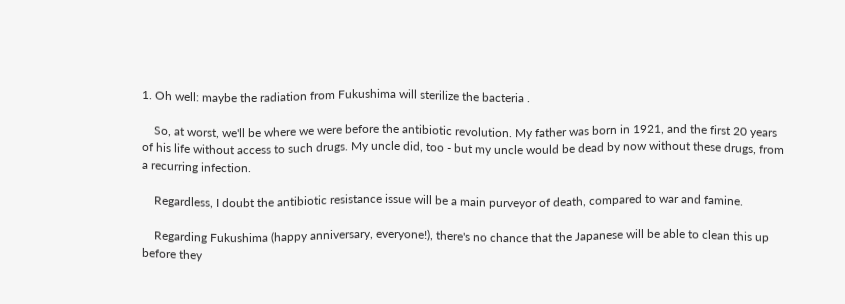1. Oh well: maybe the radiation from Fukushima will sterilize the bacteria .

    So, at worst, we'll be where we were before the antibiotic revolution. My father was born in 1921, and the first 20 years of his life without access to such drugs. My uncle did, too - but my uncle would be dead by now without these drugs, from a recurring infection.

    Regardless, I doubt the antibiotic resistance issue will be a main purveyor of death, compared to war and famine.

    Regarding Fukushima (happy anniversary, everyone!), there's no chance that the Japanese will be able to clean this up before they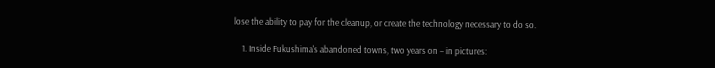lose the ability to pay for the cleanup, or create the technology necessary to do so.

    1. Inside Fukushima's abandoned towns, two years on – in pictures: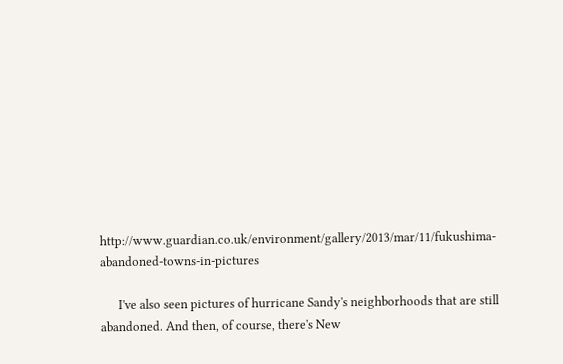http://www.guardian.co.uk/environment/gallery/2013/mar/11/fukushima-abandoned-towns-in-pictures

      I've also seen pictures of hurricane Sandy's neighborhoods that are still abandoned. And then, of course, there's New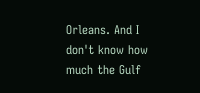Orleans. And I don't know how much the Gulf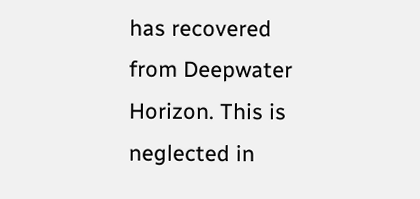has recovered from Deepwater Horizon. This is neglected in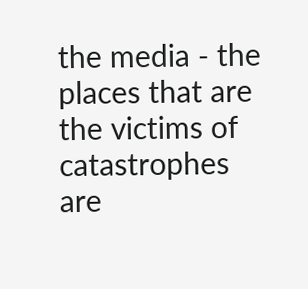the media - the places that are the victims of catastrophes are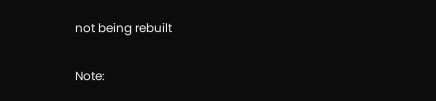not being rebuilt


Note: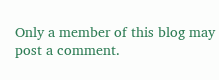Only a member of this blog may post a comment.